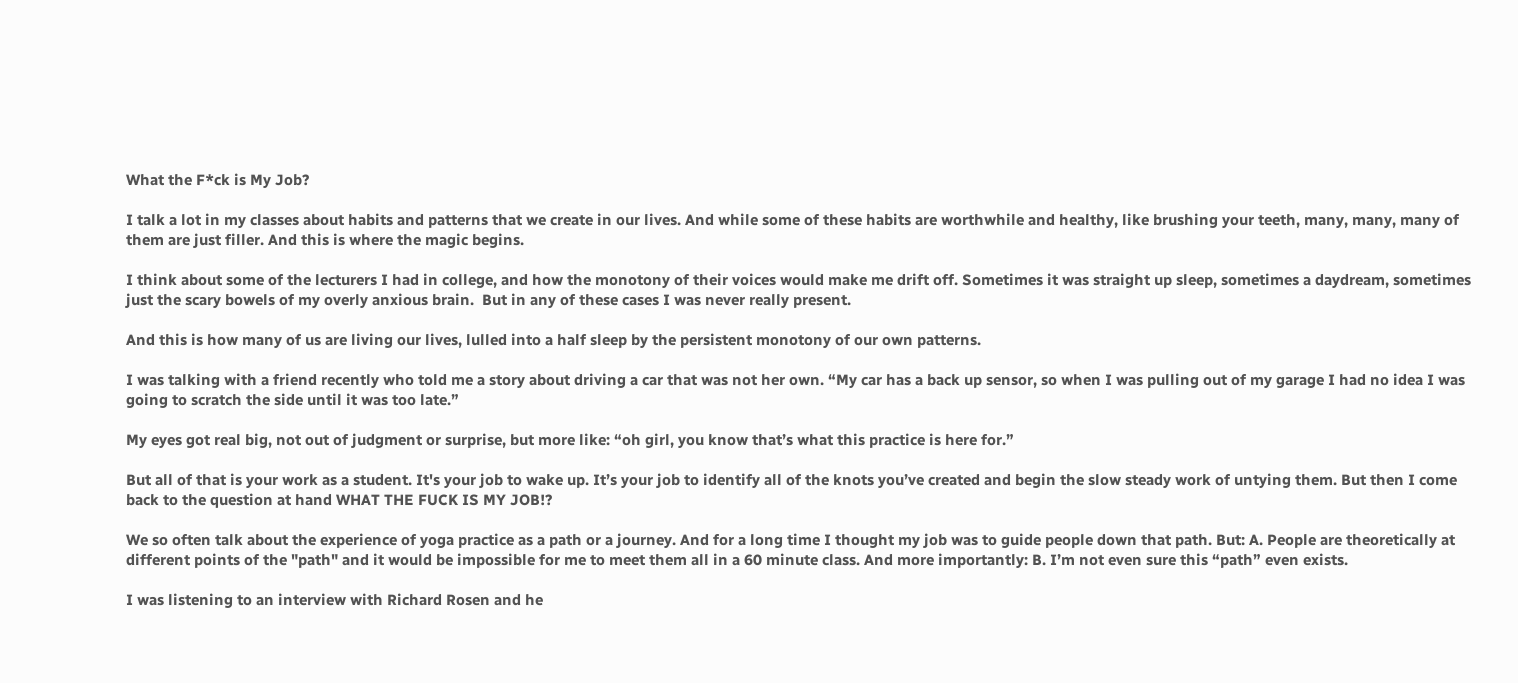What the F*ck is My Job?

I talk a lot in my classes about habits and patterns that we create in our lives. And while some of these habits are worthwhile and healthy, like brushing your teeth, many, many, many of them are just filler. And this is where the magic begins.

I think about some of the lecturers I had in college, and how the monotony of their voices would make me drift off. Sometimes it was straight up sleep, sometimes a daydream, sometimes just the scary bowels of my overly anxious brain.  But in any of these cases I was never really present.

And this is how many of us are living our lives, lulled into a half sleep by the persistent monotony of our own patterns.

I was talking with a friend recently who told me a story about driving a car that was not her own. “My car has a back up sensor, so when I was pulling out of my garage I had no idea I was going to scratch the side until it was too late.”

My eyes got real big, not out of judgment or surprise, but more like: “oh girl, you know that’s what this practice is here for.”

But all of that is your work as a student. It's your job to wake up. It’s your job to identify all of the knots you’ve created and begin the slow steady work of untying them. But then I come back to the question at hand WHAT THE FUCK IS MY JOB!?

We so often talk about the experience of yoga practice as a path or a journey. And for a long time I thought my job was to guide people down that path. But: A. People are theoretically at different points of the "path" and it would be impossible for me to meet them all in a 60 minute class. And more importantly: B. I’m not even sure this “path” even exists.

I was listening to an interview with Richard Rosen and he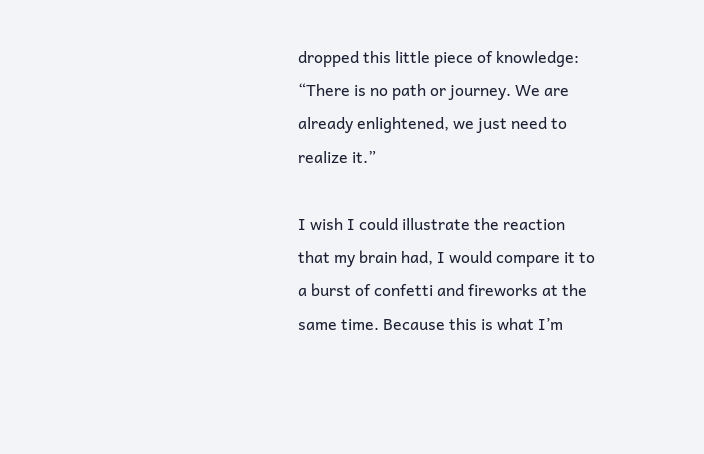dropped this little piece of knowledge: “There is no path or journey. We are already enlightened, we just need to realize it.”

I wish I could illustrate the reaction that my brain had, I would compare it to a burst of confetti and fireworks at the same time. Because this is what I’m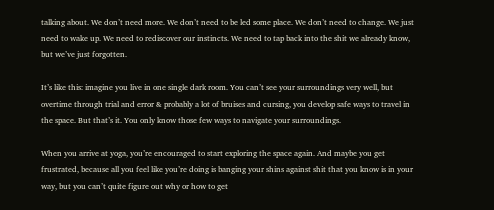talking about. We don’t need more. We don’t need to be led some place. We don’t need to change. We just need to wake up. We need to rediscover our instincts. We need to tap back into the shit we already know, but we’ve just forgotten.

It’s like this: imagine you live in one single dark room. You can’t see your surroundings very well, but overtime through trial and error & probably a lot of bruises and cursing, you develop safe ways to travel in the space. But that’s it. You only know those few ways to navigate your surroundings.

When you arrive at yoga, you’re encouraged to start exploring the space again. And maybe you get frustrated, because all you feel like you’re doing is banging your shins against shit that you know is in your way, but you can’t quite figure out why or how to get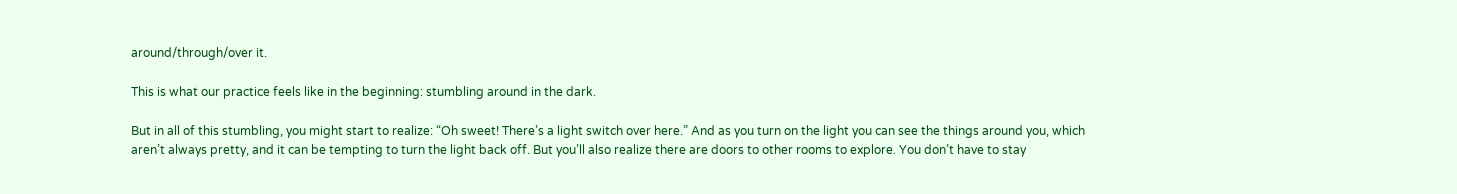around/through/over it.

This is what our practice feels like in the beginning: stumbling around in the dark.

But in all of this stumbling, you might start to realize: “Oh sweet! There’s a light switch over here.” And as you turn on the light you can see the things around you, which aren’t always pretty, and it can be tempting to turn the light back off. But you’ll also realize there are doors to other rooms to explore. You don’t have to stay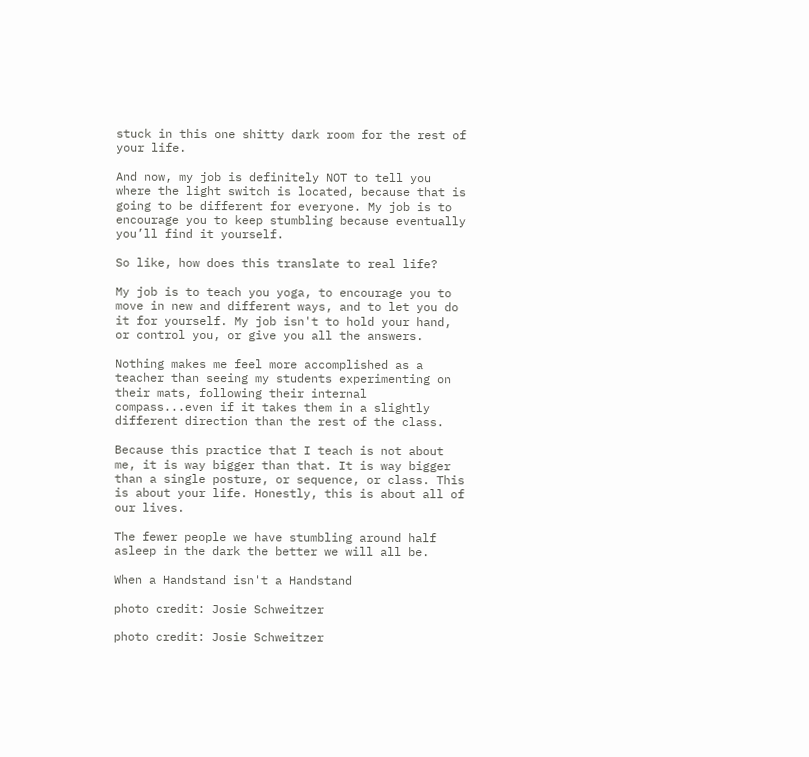stuck in this one shitty dark room for the rest of your life.

And now, my job is definitely NOT to tell you where the light switch is located, because that is going to be different for everyone. My job is to encourage you to keep stumbling because eventually you’ll find it yourself.

So like, how does this translate to real life?

My job is to teach you yoga, to encourage you to move in new and different ways, and to let you do it for yourself. My job isn't to hold your hand, or control you, or give you all the answers.

Nothing makes me feel more accomplished as a teacher than seeing my students experimenting on their mats, following their internal compass...even if it takes them in a slightly different direction than the rest of the class.

Because this practice that I teach is not about me, it is way bigger than that. It is way bigger than a single posture, or sequence, or class. This is about your life. Honestly, this is about all of our lives.

The fewer people we have stumbling around half asleep in the dark the better we will all be.

When a Handstand isn't a Handstand

photo credit: Josie Schweitzer

photo credit: Josie Schweitzer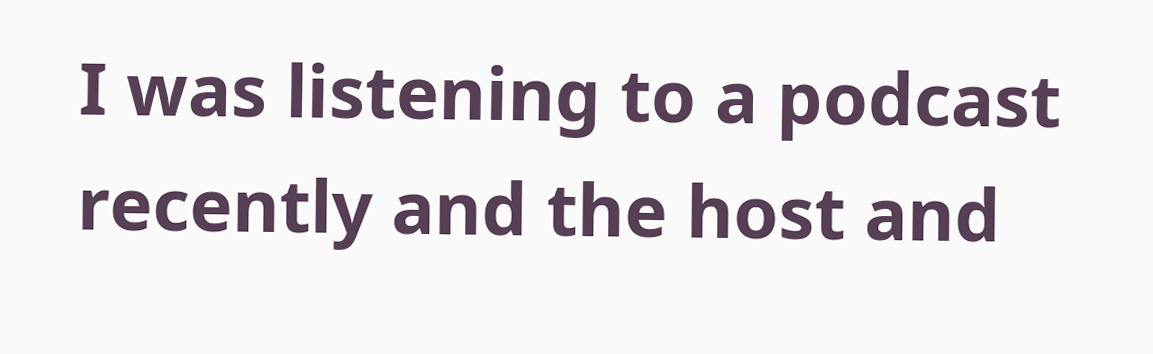I was listening to a podcast recently and the host and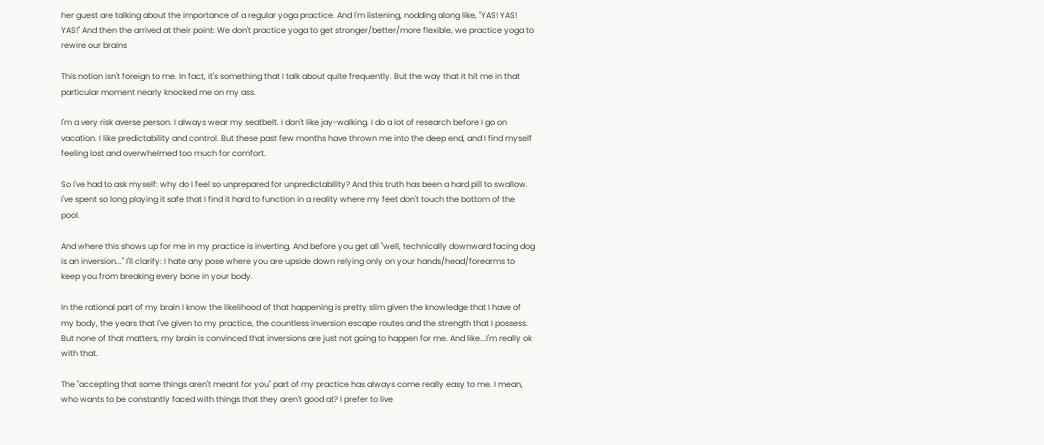her guest are talking about the importance of a regular yoga practice. And I'm listening, nodding along like, "YAS! YAS! YAS!" And then the arrived at their point: We don't practice yoga to get stronger/better/more flexible, we practice yoga to rewire our brains

This notion isn't foreign to me. In fact, it's something that I talk about quite frequently. But the way that it hit me in that particular moment nearly knocked me on my ass.

I'm a very risk averse person. I always wear my seatbelt. I don't like jay-walking. I do a lot of research before I go on vacation. I like predictability and control. But these past few months have thrown me into the deep end, and I find myself feeling lost and overwhelmed too much for comfort.

So I've had to ask myself: why do I feel so unprepared for unpredictability? And this truth has been a hard pill to swallow. I've spent so long playing it safe that I find it hard to function in a reality where my feet don't touch the bottom of the pool.

And where this shows up for me in my practice is inverting. And before you get all "well, technically downward facing dog is an inversion..." I'll clarify: I hate any pose where you are upside down relying only on your hands/head/forearms to keep you from breaking every bone in your body.

In the rational part of my brain I know the likelihood of that happening is pretty slim given the knowledge that I have of my body, the years that I've given to my practice, the countless inversion escape routes and the strength that I possess. But none of that matters, my brain is convinced that inversions are just not going to happen for me. And like...I'm really ok with that.

The "accepting that some things aren't meant for you" part of my practice has always come really easy to me. I mean, who wants to be constantly faced with things that they aren't good at? I prefer to live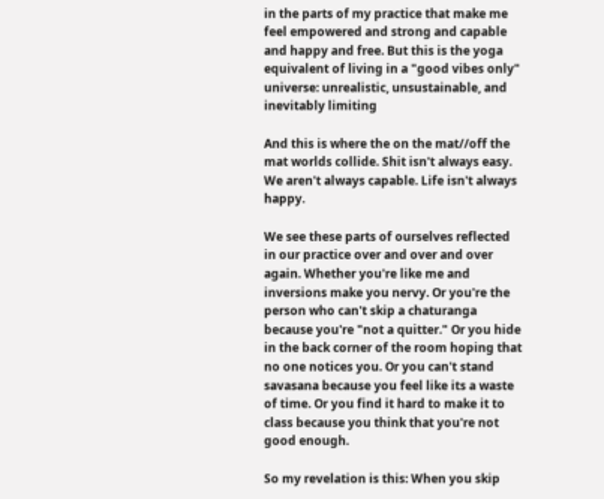in the parts of my practice that make me feel empowered and strong and capable and happy and free. But this is the yoga equivalent of living in a "good vibes only" universe: unrealistic, unsustainable, and inevitably limiting

And this is where the on the mat//off the mat worlds collide. Shit isn't always easy. We aren't always capable. Life isn't always happy.

We see these parts of ourselves reflected in our practice over and over and over again. Whether you're like me and inversions make you nervy. Or you're the person who can't skip a chaturanga because you're "not a quitter." Or you hide in the back corner of the room hoping that no one notices you. Or you can't stand savasana because you feel like its a waste of time. Or you find it hard to make it to class because you think that you're not good enough.

So my revelation is this: When you skip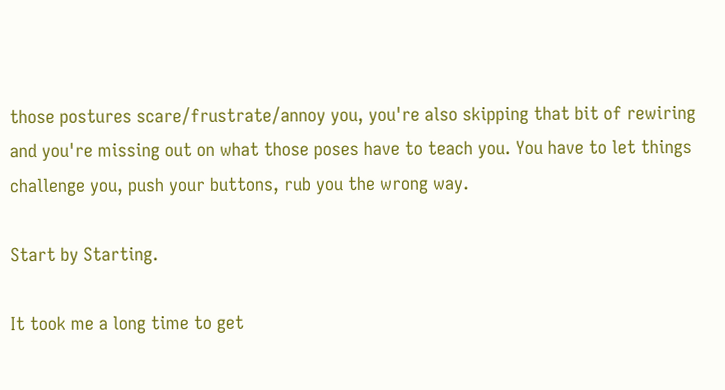those postures scare/frustrate/annoy you, you're also skipping that bit of rewiring and you're missing out on what those poses have to teach you. You have to let things challenge you, push your buttons, rub you the wrong way.

Start by Starting.

It took me a long time to get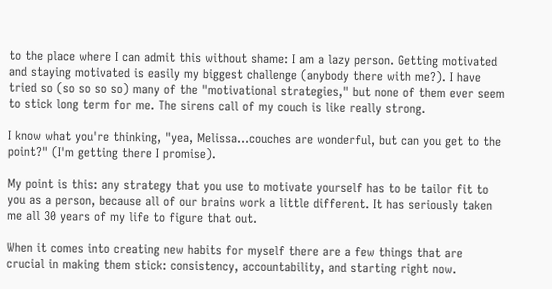to the place where I can admit this without shame: I am a lazy person. Getting motivated and staying motivated is easily my biggest challenge (anybody there with me?). I have tried so (so so so so) many of the "motivational strategies," but none of them ever seem to stick long term for me. The sirens call of my couch is like really strong.

I know what you're thinking, "yea, Melissa...couches are wonderful, but can you get to the point?" (I'm getting there I promise).

My point is this: any strategy that you use to motivate yourself has to be tailor fit to you as a person, because all of our brains work a little different. It has seriously taken me all 30 years of my life to figure that out.

When it comes into creating new habits for myself there are a few things that are crucial in making them stick: consistency, accountability, and starting right now.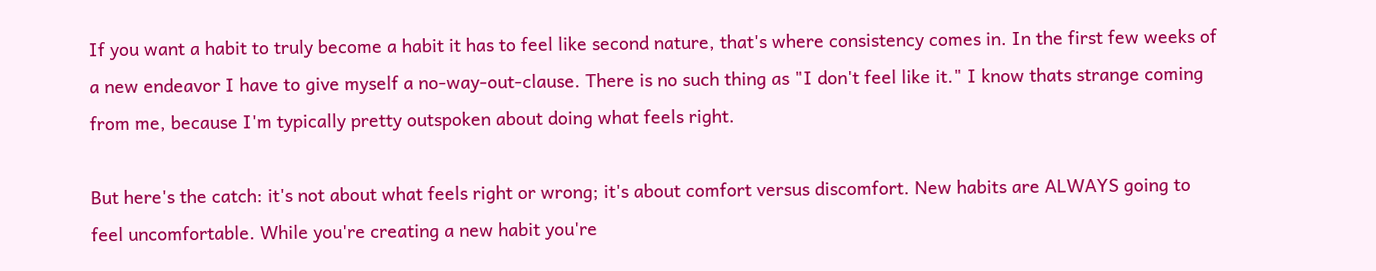If you want a habit to truly become a habit it has to feel like second nature, that's where consistency comes in. In the first few weeks of a new endeavor I have to give myself a no-way-out-clause. There is no such thing as "I don't feel like it." I know thats strange coming from me, because I'm typically pretty outspoken about doing what feels right.

But here's the catch: it's not about what feels right or wrong; it's about comfort versus discomfort. New habits are ALWAYS going to feel uncomfortable. While you're creating a new habit you're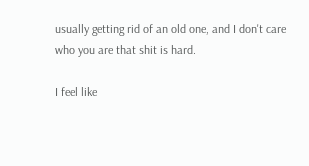usually getting rid of an old one, and I don't care who you are that shit is hard.

I feel like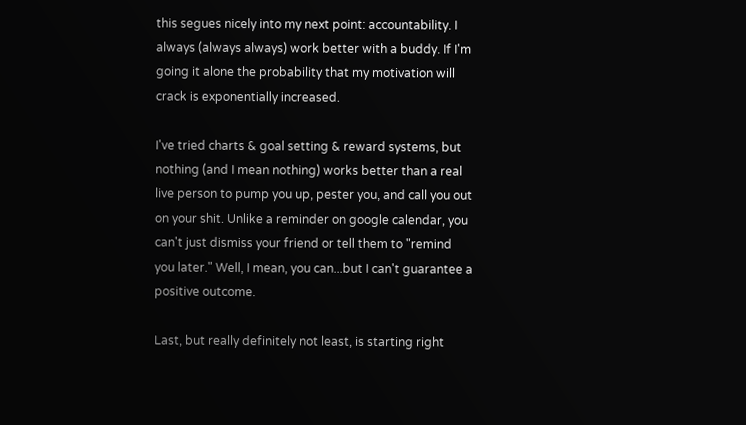this segues nicely into my next point: accountability. I always (always always) work better with a buddy. If I'm going it alone the probability that my motivation will crack is exponentially increased.

I've tried charts & goal setting & reward systems, but nothing (and I mean nothing) works better than a real live person to pump you up, pester you, and call you out on your shit. Unlike a reminder on google calendar, you can't just dismiss your friend or tell them to "remind you later." Well, I mean, you can...but I can't guarantee a positive outcome.

Last, but really definitely not least, is starting right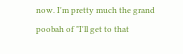now. I'm pretty much the grand poobah of "I'll get to that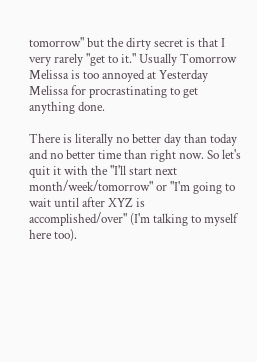tomorrow" but the dirty secret is that I very rarely "get to it." Usually Tomorrow Melissa is too annoyed at Yesterday Melissa for procrastinating to get anything done.

There is literally no better day than today and no better time than right now. So let's quit it with the "I'll start next month/week/tomorrow" or "I'm going to wait until after XYZ is accomplished/over" (I'm talking to myself here too).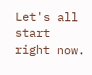Let's all start right now.